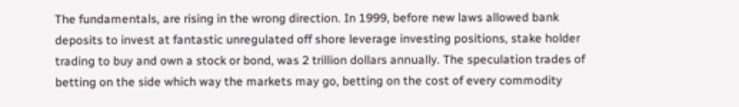The fundamentals, are rising in the wrong direction. In 1999, before new laws allowed bank deposits to invest at fantastic unregulated off shore leverage investing positions, stake holder trading to buy and own a stock or bond, was 2 trillion dollars annually. The speculation trades of betting on the side which way the markets may go, betting on the cost of every commodity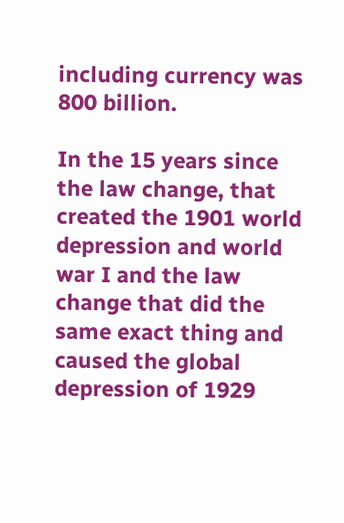including currency was 800 billion.

In the 15 years since the law change, that created the 1901 world depression and world war I and the law change that did the same exact thing and caused the global depression of 1929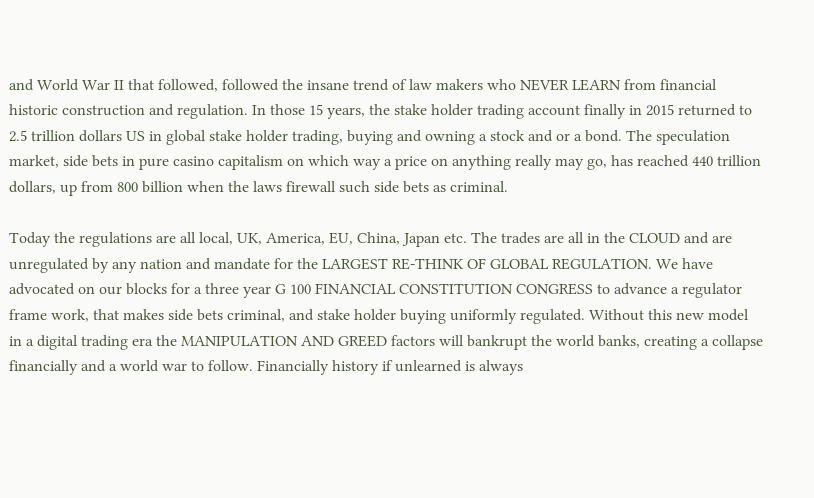and World War II that followed, followed the insane trend of law makers who NEVER LEARN from financial historic construction and regulation. In those 15 years, the stake holder trading account finally in 2015 returned to 2.5 trillion dollars US in global stake holder trading, buying and owning a stock and or a bond. The speculation market, side bets in pure casino capitalism on which way a price on anything really may go, has reached 440 trillion dollars, up from 800 billion when the laws firewall such side bets as criminal.

Today the regulations are all local, UK, America, EU, China, Japan etc. The trades are all in the CLOUD and are unregulated by any nation and mandate for the LARGEST RE-THINK OF GLOBAL REGULATION. We have advocated on our blocks for a three year G 100 FINANCIAL CONSTITUTION CONGRESS to advance a regulator frame work, that makes side bets criminal, and stake holder buying uniformly regulated. Without this new model in a digital trading era the MANIPULATION AND GREED factors will bankrupt the world banks, creating a collapse financially and a world war to follow. Financially history if unlearned is always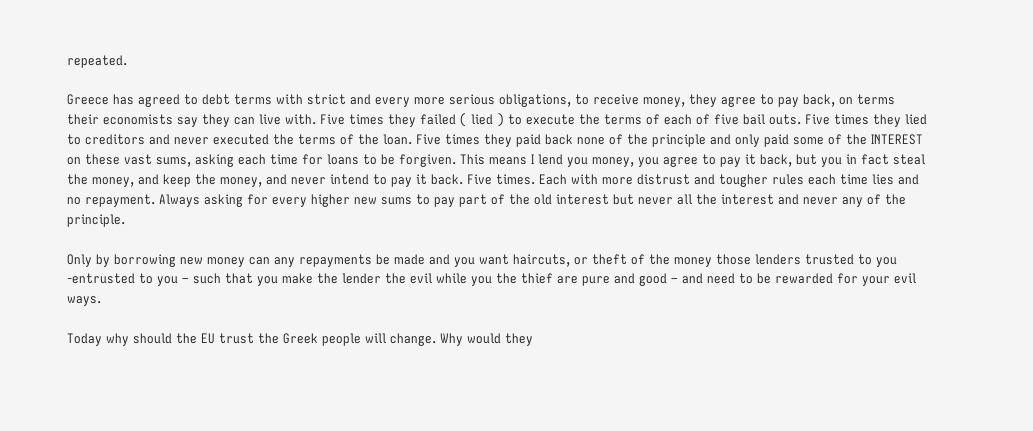repeated.

Greece has agreed to debt terms with strict and every more serious obligations, to receive money, they agree to pay back, on terms their economists say they can live with. Five times they failed ( lied ) to execute the terms of each of five bail outs. Five times they lied to creditors and never executed the terms of the loan. Five times they paid back none of the principle and only paid some of the INTEREST on these vast sums, asking each time for loans to be forgiven. This means I lend you money, you agree to pay it back, but you in fact steal the money, and keep the money, and never intend to pay it back. Five times. Each with more distrust and tougher rules each time lies and no repayment. Always asking for every higher new sums to pay part of the old interest but never all the interest and never any of the principle.

Only by borrowing new money can any repayments be made and you want haircuts, or theft of the money those lenders trusted to you -entrusted to you – such that you make the lender the evil while you the thief are pure and good – and need to be rewarded for your evil ways.

Today why should the EU trust the Greek people will change. Why would they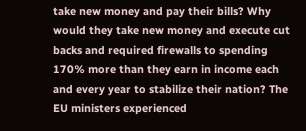take new money and pay their bills? Why would they take new money and execute cut backs and required firewalls to spending 170% more than they earn in income each and every year to stabilize their nation? The EU ministers experienced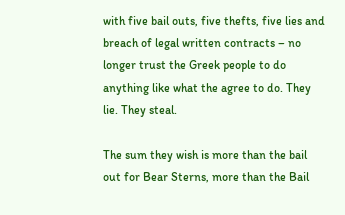with five bail outs, five thefts, five lies and breach of legal written contracts – no longer trust the Greek people to do anything like what the agree to do. They lie. They steal.

The sum they wish is more than the bail out for Bear Sterns, more than the Bail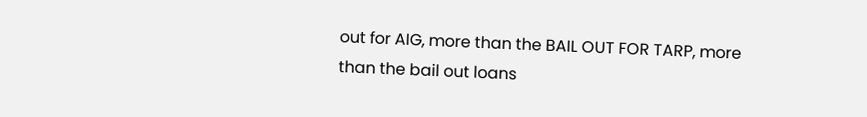out for AIG, more than the BAIL OUT FOR TARP, more than the bail out loans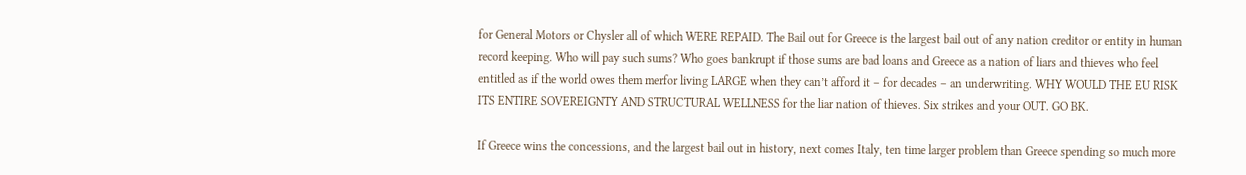for General Motors or Chysler all of which WERE REPAID. The Bail out for Greece is the largest bail out of any nation creditor or entity in human record keeping. Who will pay such sums? Who goes bankrupt if those sums are bad loans and Greece as a nation of liars and thieves who feel entitled as if the world owes them merfor living LARGE when they can’t afford it – for decades – an underwriting. WHY WOULD THE EU RISK ITS ENTIRE SOVEREIGNTY AND STRUCTURAL WELLNESS for the liar nation of thieves. Six strikes and your OUT. GO BK.

If Greece wins the concessions, and the largest bail out in history, next comes Italy, ten time larger problem than Greece spending so much more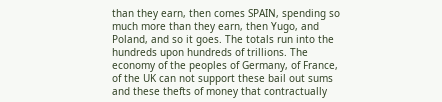than they earn, then comes SPAIN, spending so much more than they earn, then Yugo, and Poland, and so it goes. The totals run into the hundreds upon hundreds of trillions. The economy of the peoples of Germany, of France, of the UK can not support these bail out sums and these thefts of money that contractually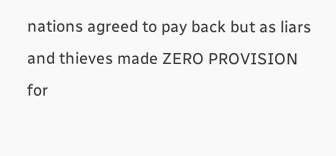nations agreed to pay back but as liars and thieves made ZERO PROVISION for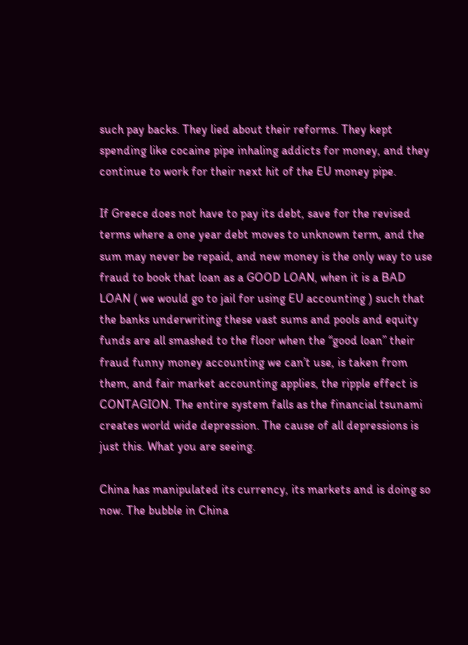such pay backs. They lied about their reforms. They kept spending like cocaine pipe inhaling addicts for money, and they continue to work for their next hit of the EU money pipe.

If Greece does not have to pay its debt, save for the revised terms where a one year debt moves to unknown term, and the sum may never be repaid, and new money is the only way to use fraud to book that loan as a GOOD LOAN, when it is a BAD LOAN ( we would go to jail for using EU accounting ) such that the banks underwriting these vast sums and pools and equity funds are all smashed to the floor when the “good loan” their fraud funny money accounting we can’t use, is taken from them, and fair market accounting applies, the ripple effect is CONTAGION. The entire system falls as the financial tsunami creates world wide depression. The cause of all depressions is just this. What you are seeing.

China has manipulated its currency, its markets and is doing so now. The bubble in China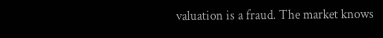valuation is a fraud. The market knows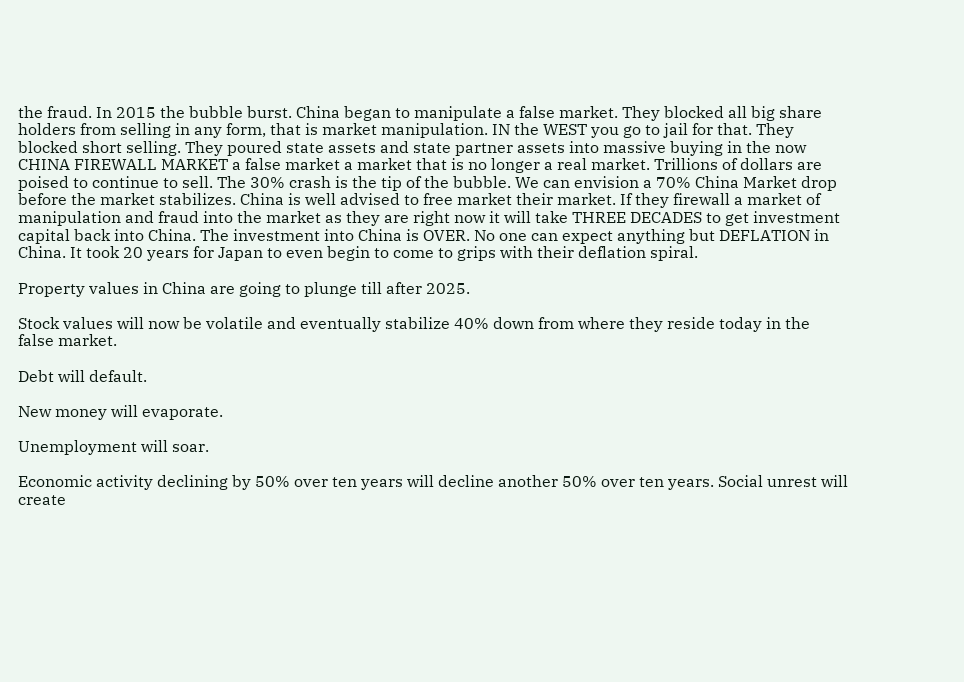the fraud. In 2015 the bubble burst. China began to manipulate a false market. They blocked all big share holders from selling in any form, that is market manipulation. IN the WEST you go to jail for that. They blocked short selling. They poured state assets and state partner assets into massive buying in the now CHINA FIREWALL MARKET a false market a market that is no longer a real market. Trillions of dollars are poised to continue to sell. The 30% crash is the tip of the bubble. We can envision a 70% China Market drop before the market stabilizes. China is well advised to free market their market. If they firewall a market of manipulation and fraud into the market as they are right now it will take THREE DECADES to get investment capital back into China. The investment into China is OVER. No one can expect anything but DEFLATION in China. It took 20 years for Japan to even begin to come to grips with their deflation spiral.

Property values in China are going to plunge till after 2025.

Stock values will now be volatile and eventually stabilize 40% down from where they reside today in the false market.

Debt will default.

New money will evaporate.

Unemployment will soar.

Economic activity declining by 50% over ten years will decline another 50% over ten years. Social unrest will create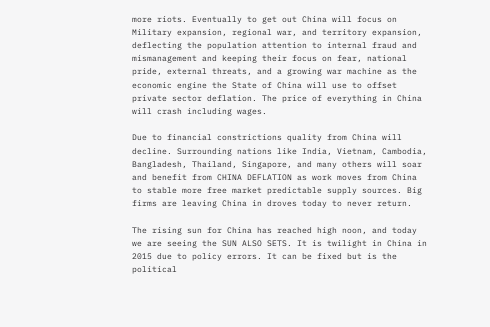more riots. Eventually to get out China will focus on Military expansion, regional war, and territory expansion, deflecting the population attention to internal fraud and mismanagement and keeping their focus on fear, national pride, external threats, and a growing war machine as the economic engine the State of China will use to offset private sector deflation. The price of everything in China will crash including wages.

Due to financial constrictions quality from China will decline. Surrounding nations like India, Vietnam, Cambodia, Bangladesh, Thailand, Singapore, and many others will soar and benefit from CHINA DEFLATION as work moves from China to stable more free market predictable supply sources. Big firms are leaving China in droves today to never return.

The rising sun for China has reached high noon, and today we are seeing the SUN ALSO SETS. It is twilight in China in 2015 due to policy errors. It can be fixed but is the political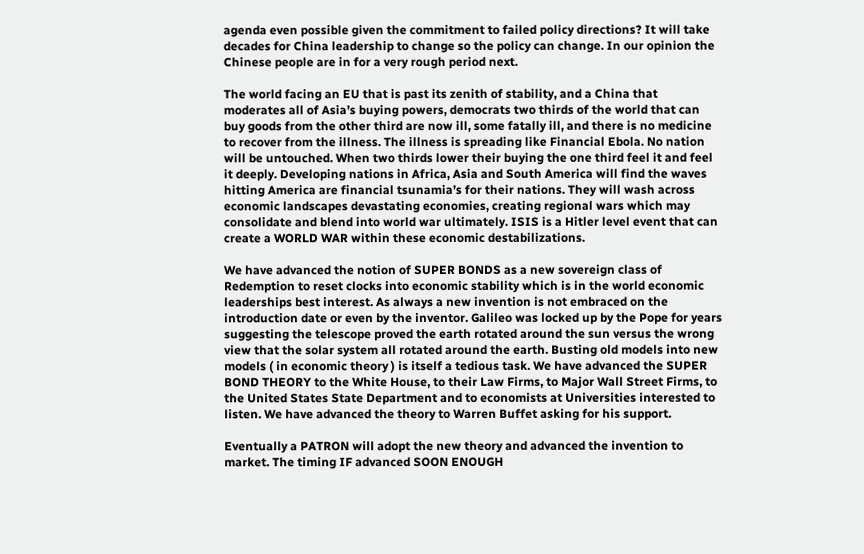agenda even possible given the commitment to failed policy directions? It will take decades for China leadership to change so the policy can change. In our opinion the Chinese people are in for a very rough period next.

The world facing an EU that is past its zenith of stability, and a China that moderates all of Asia’s buying powers, democrats two thirds of the world that can buy goods from the other third are now ill, some fatally ill, and there is no medicine to recover from the illness. The illness is spreading like Financial Ebola. No nation will be untouched. When two thirds lower their buying the one third feel it and feel it deeply. Developing nations in Africa, Asia and South America will find the waves hitting America are financial tsunamia’s for their nations. They will wash across economic landscapes devastating economies, creating regional wars which may consolidate and blend into world war ultimately. ISIS is a Hitler level event that can create a WORLD WAR within these economic destabilizations.

We have advanced the notion of SUPER BONDS as a new sovereign class of Redemption to reset clocks into economic stability which is in the world economic leaderships best interest. As always a new invention is not embraced on the introduction date or even by the inventor. Galileo was locked up by the Pope for years suggesting the telescope proved the earth rotated around the sun versus the wrong view that the solar system all rotated around the earth. Busting old models into new models ( in economic theory ) is itself a tedious task. We have advanced the SUPER BOND THEORY to the White House, to their Law Firms, to Major Wall Street Firms, to the United States State Department and to economists at Universities interested to listen. We have advanced the theory to Warren Buffet asking for his support.

Eventually a PATRON will adopt the new theory and advanced the invention to market. The timing IF advanced SOON ENOUGH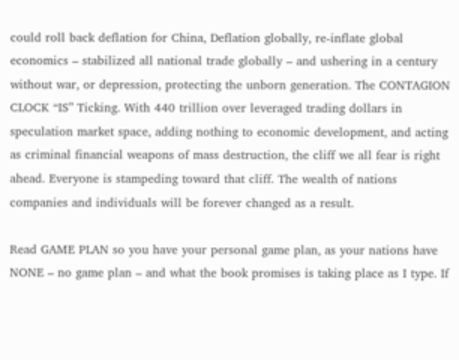could roll back deflation for China, Deflation globally, re-inflate global economics – stabilized all national trade globally – and ushering in a century without war, or depression, protecting the unborn generation. The CONTAGION CLOCK “IS” Ticking. With 440 trillion over leveraged trading dollars in speculation market space, adding nothing to economic development, and acting as criminal financial weapons of mass destruction, the cliff we all fear is right ahead. Everyone is stampeding toward that cliff. The wealth of nations companies and individuals will be forever changed as a result.

Read GAME PLAN so you have your personal game plan, as your nations have NONE – no game plan – and what the book promises is taking place as I type. If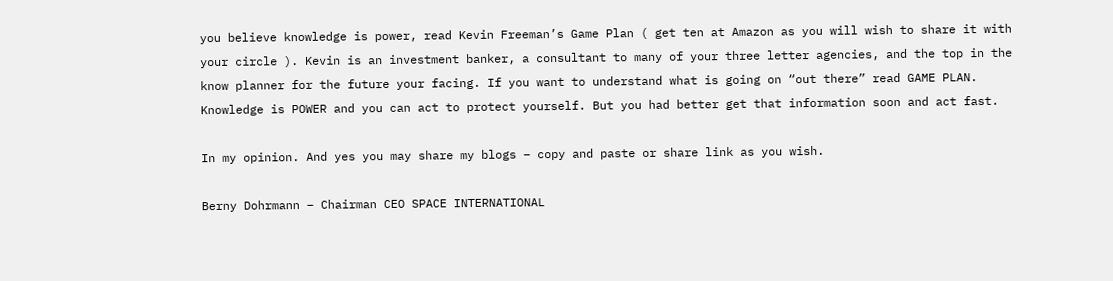you believe knowledge is power, read Kevin Freeman’s Game Plan ( get ten at Amazon as you will wish to share it with your circle ). Kevin is an investment banker, a consultant to many of your three letter agencies, and the top in the know planner for the future your facing. If you want to understand what is going on “out there” read GAME PLAN. Knowledge is POWER and you can act to protect yourself. But you had better get that information soon and act fast.

In my opinion. And yes you may share my blogs – copy and paste or share link as you wish.

Berny Dohrmann – Chairman CEO SPACE INTERNATIONAL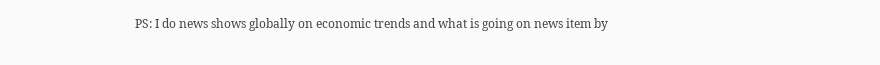PS: I do news shows globally on economic trends and what is going on news item by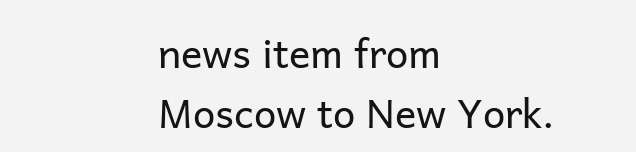news item from Moscow to New York.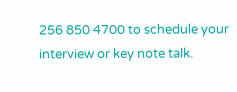256 850 4700 to schedule your interview or key note talk.